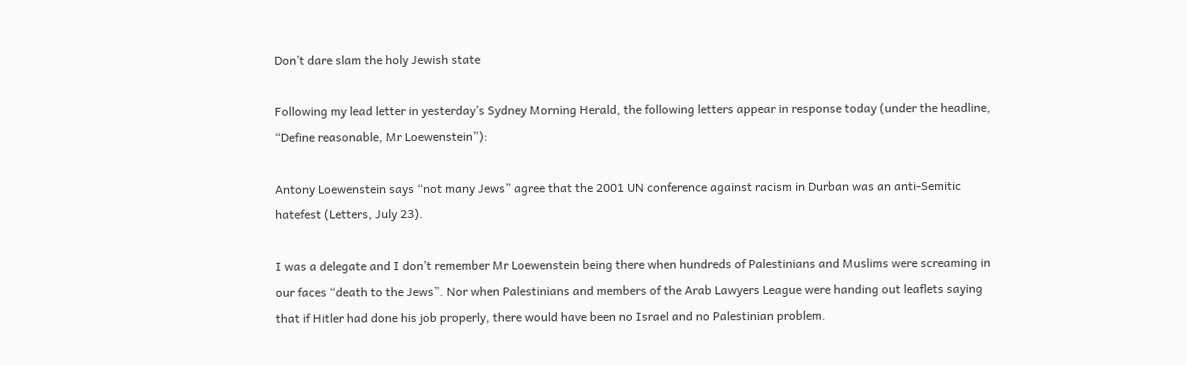Don’t dare slam the holy Jewish state

Following my lead letter in yesterday’s Sydney Morning Herald, the following letters appear in response today (under the headline, “Define reasonable, Mr Loewenstein”):

Antony Loewenstein says “not many Jews” agree that the 2001 UN conference against racism in Durban was an anti-Semitic hatefest (Letters, July 23).

I was a delegate and I don’t remember Mr Loewenstein being there when hundreds of Palestinians and Muslims were screaming in our faces “death to the Jews”. Nor when Palestinians and members of the Arab Lawyers League were handing out leaflets saying that if Hitler had done his job properly, there would have been no Israel and no Palestinian problem.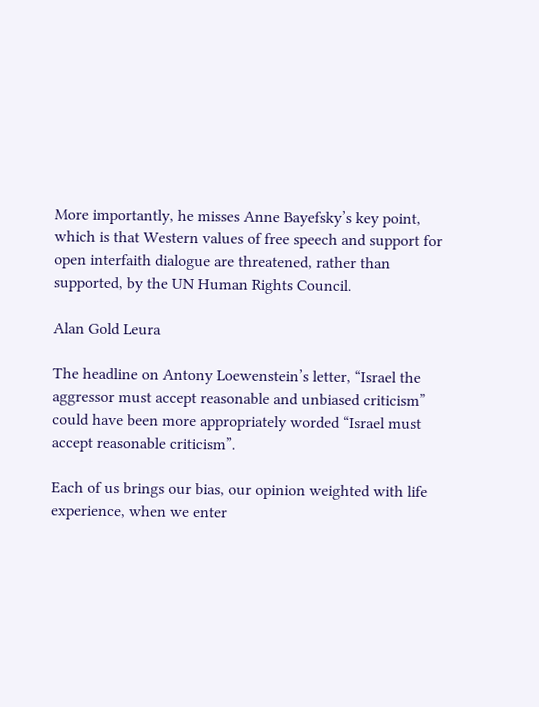More importantly, he misses Anne Bayefsky’s key point, which is that Western values of free speech and support for open interfaith dialogue are threatened, rather than supported, by the UN Human Rights Council.

Alan Gold Leura

The headline on Antony Loewenstein’s letter, “Israel the aggressor must accept reasonable and unbiased criticism” could have been more appropriately worded “Israel must accept reasonable criticism”.

Each of us brings our bias, our opinion weighted with life experience, when we enter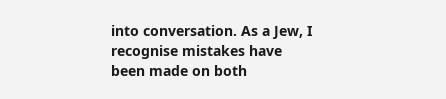into conversation. As a Jew, I recognise mistakes have been made on both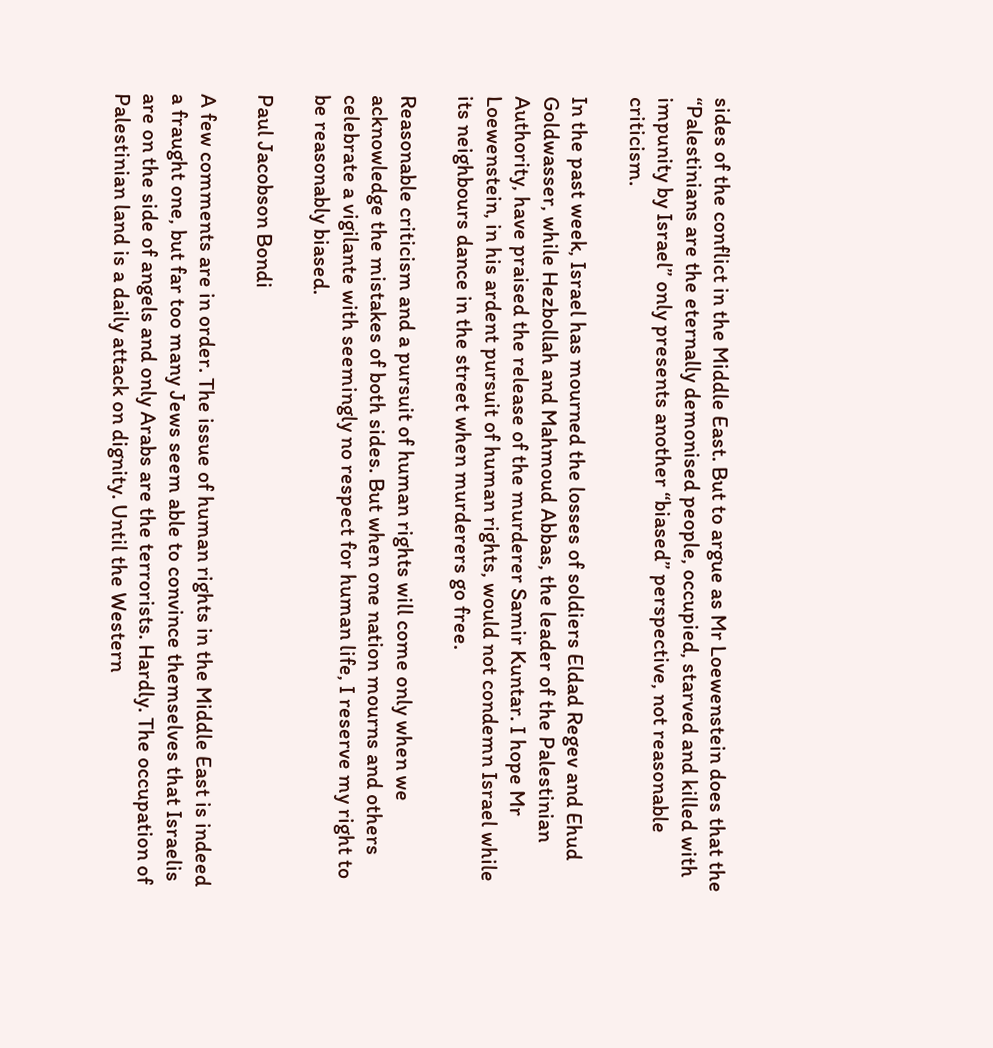sides of the conflict in the Middle East. But to argue as Mr Loewenstein does that the “Palestinians are the eternally demonised people, occupied, starved and killed with impunity by Israel” only presents another “biased” perspective, not reasonable criticism.

In the past week, Israel has mourned the losses of soldiers Eldad Regev and Ehud Goldwasser, while Hezbollah and Mahmoud Abbas, the leader of the Palestinian Authority, have praised the release of the murderer Samir Kuntar. I hope Mr Loewenstein, in his ardent pursuit of human rights, would not condemn Israel while its neighbours dance in the street when murderers go free.

Reasonable criticism and a pursuit of human rights will come only when we acknowledge the mistakes of both sides. But when one nation mourns and others celebrate a vigilante with seemingly no respect for human life, I reserve my right to be reasonably biased.

Paul Jacobson Bondi

A few comments are in order. The issue of human rights in the Middle East is indeed a fraught one, but far too many Jews seem able to convince themselves that Israelis are on the side of angels and only Arabs are the terrorists. Hardly. The occupation of Palestinian land is a daily attack on dignity. Until the Western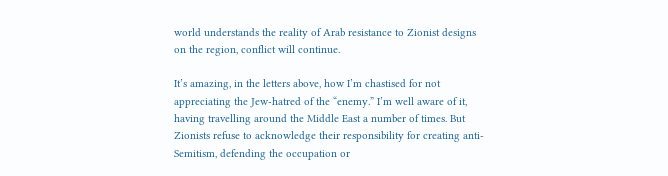world understands the reality of Arab resistance to Zionist designs on the region, conflict will continue.

It’s amazing, in the letters above, how I’m chastised for not appreciating the Jew-hatred of the “enemy.” I’m well aware of it, having travelling around the Middle East a number of times. But Zionists refuse to acknowledge their responsibility for creating anti-Semitism, defending the occupation or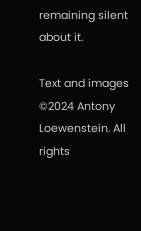remaining silent about it.

Text and images ©2024 Antony Loewenstein. All rights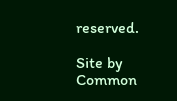reserved.

Site by Common